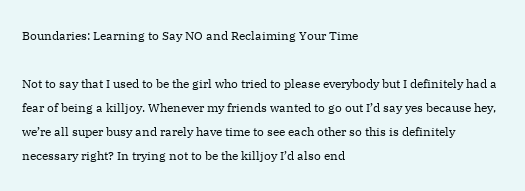Boundaries: Learning to Say NO and Reclaiming Your Time

Not to say that I used to be the girl who tried to please everybody but I definitely had a fear of being a killjoy. Whenever my friends wanted to go out I’d say yes because hey, we’re all super busy and rarely have time to see each other so this is definitely necessary right? In trying not to be the killjoy I’d also end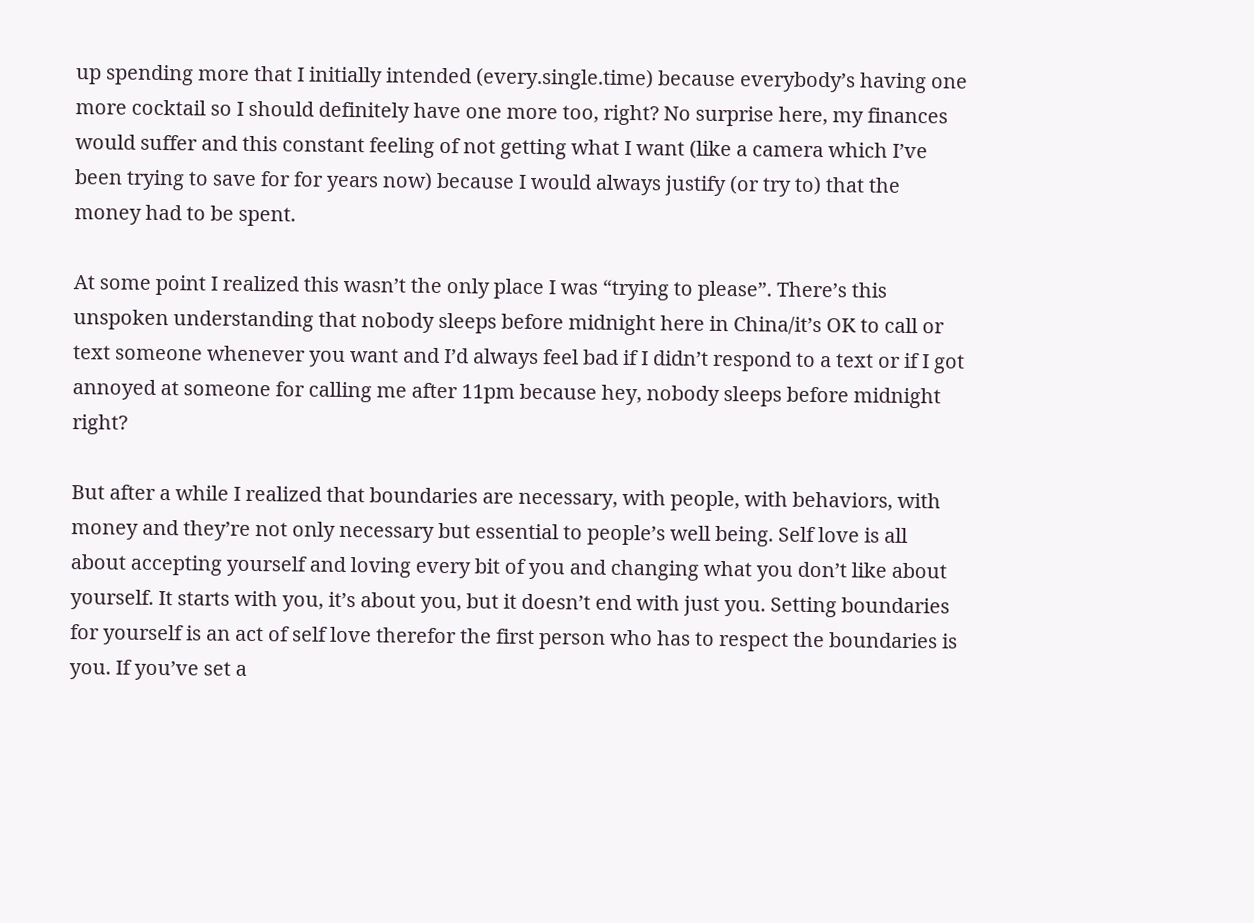up spending more that I initially intended (every.single.time) because everybody’s having one more cocktail so I should definitely have one more too, right? No surprise here, my finances would suffer and this constant feeling of not getting what I want (like a camera which I’ve been trying to save for for years now) because I would always justify (or try to) that the money had to be spent.

At some point I realized this wasn’t the only place I was “trying to please”. There’s this unspoken understanding that nobody sleeps before midnight here in China/it’s OK to call or text someone whenever you want and I’d always feel bad if I didn’t respond to a text or if I got annoyed at someone for calling me after 11pm because hey, nobody sleeps before midnight right?

But after a while I realized that boundaries are necessary, with people, with behaviors, with money and they’re not only necessary but essential to people’s well being. Self love is all about accepting yourself and loving every bit of you and changing what you don’t like about yourself. It starts with you, it’s about you, but it doesn’t end with just you. Setting boundaries for yourself is an act of self love therefor the first person who has to respect the boundaries is you. If you’ve set a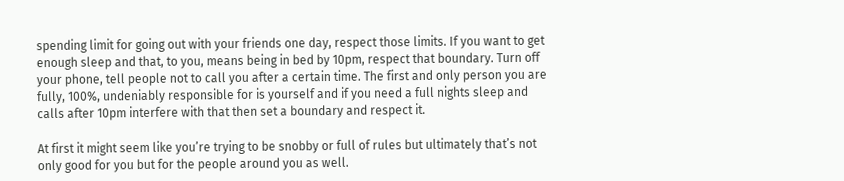spending limit for going out with your friends one day, respect those limits. If you want to get enough sleep and that, to you, means being in bed by 10pm, respect that boundary. Turn off your phone, tell people not to call you after a certain time. The first and only person you are fully, 100%, undeniably responsible for is yourself and if you need a full nights sleep and calls after 10pm interfere with that then set a boundary and respect it.

At first it might seem like you’re trying to be snobby or full of rules but ultimately that’s not only good for you but for the people around you as well.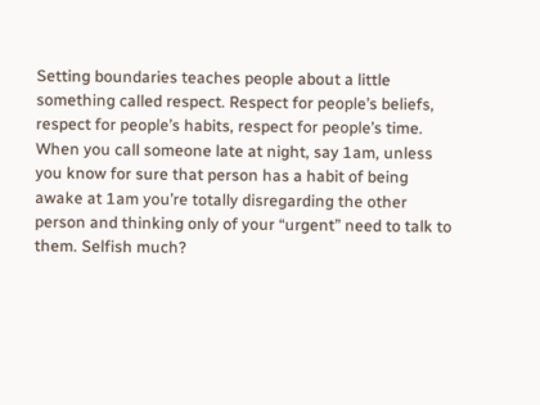Setting boundaries teaches people about a little something called respect. Respect for people’s beliefs, respect for people’s habits, respect for people’s time. When you call someone late at night, say 1am, unless you know for sure that person has a habit of being awake at 1am you’re totally disregarding the other person and thinking only of your “urgent” need to talk to them. Selfish much?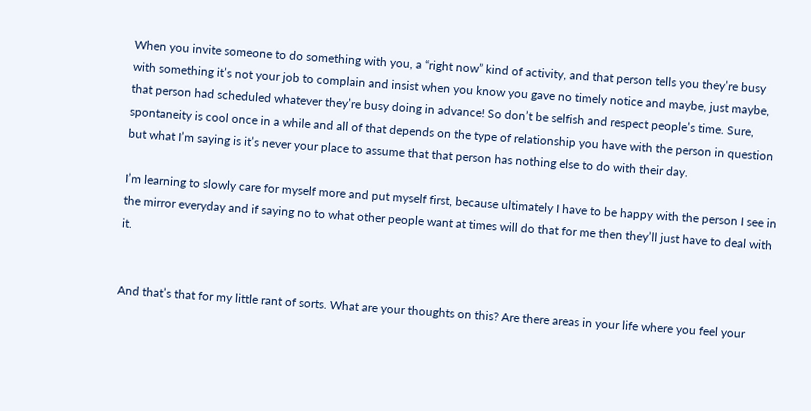When you invite someone to do something with you, a “right now” kind of activity, and that person tells you they’re busy with something it’s not your job to complain and insist when you know you gave no timely notice and maybe, just maybe, that person had scheduled whatever they’re busy doing in advance! So don’t be selfish and respect people’s time. Sure, spontaneity is cool once in a while and all of that depends on the type of relationship you have with the person in question but what I’m saying is it’s never your place to assume that that person has nothing else to do with their day.

I’m learning to slowly care for myself more and put myself first, because ultimately I have to be happy with the person I see in the mirror everyday and if saying no to what other people want at times will do that for me then they’ll just have to deal with it.


And that’s that for my little rant of sorts. What are your thoughts on this? Are there areas in your life where you feel your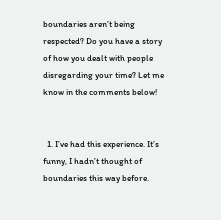boundaries aren’t being respected? Do you have a story of how you dealt with people disregarding your time? Let me know in the comments below!


  1. I’ve had this experience. It’s funny, I hadn’t thought of boundaries this way before.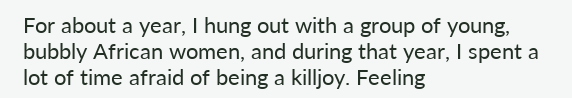For about a year, I hung out with a group of young, bubbly African women, and during that year, I spent a lot of time afraid of being a killjoy. Feeling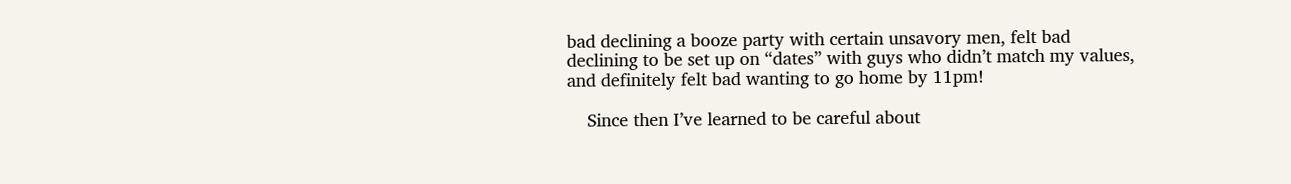bad declining a booze party with certain unsavory men, felt bad declining to be set up on “dates” with guys who didn’t match my values, and definitely felt bad wanting to go home by 11pm!

    Since then I’ve learned to be careful about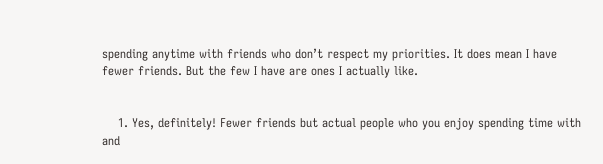spending anytime with friends who don’t respect my priorities. It does mean I have fewer friends. But the few I have are ones I actually like.


    1. Yes, definitely! Fewer friends but actual people who you enjoy spending time with and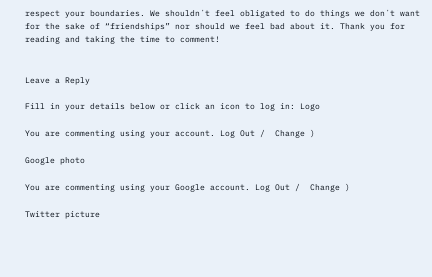respect your boundaries. We shouldn´t feel obligated to do things we don´t want for the sake of “friendships” nor should we feel bad about it. Thank you for reading and taking the time to comment!


Leave a Reply

Fill in your details below or click an icon to log in: Logo

You are commenting using your account. Log Out /  Change )

Google photo

You are commenting using your Google account. Log Out /  Change )

Twitter picture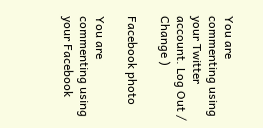You are commenting using your Twitter account. Log Out /  Change )

Facebook photo

You are commenting using your Facebook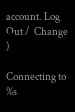account. Log Out /  Change )

Connecting to %s